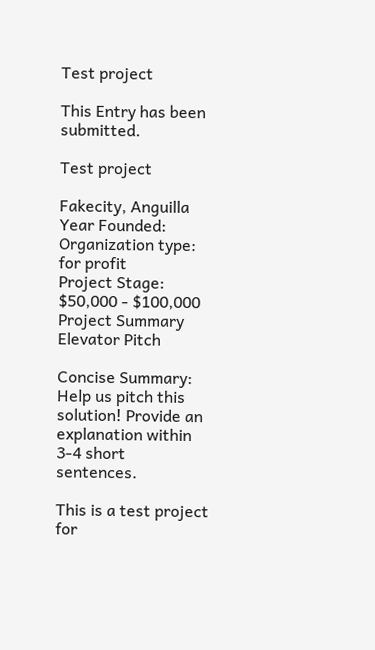Test project

This Entry has been submitted.

Test project

Fakecity, Anguilla
Year Founded:
Organization type:
for profit
Project Stage:
$50,000 - $100,000
Project Summary
Elevator Pitch

Concise Summary: Help us pitch this solution! Provide an explanation within 3-4 short sentences.

This is a test project for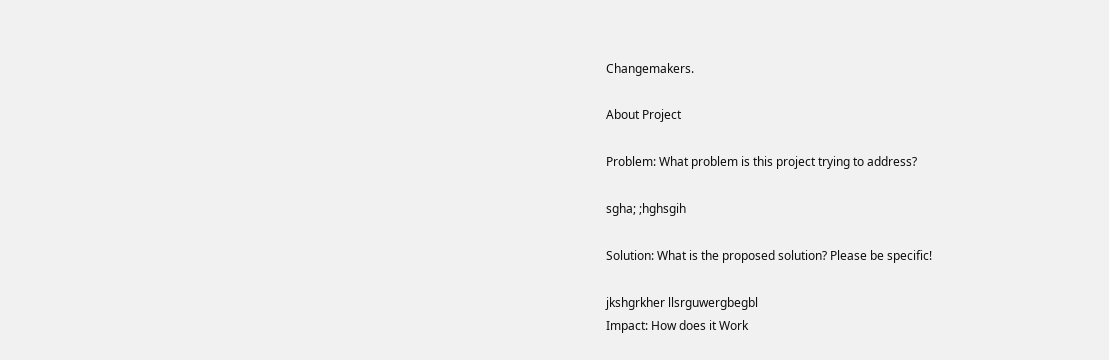Changemakers.

About Project

Problem: What problem is this project trying to address?

sgha; ;hghsgih

Solution: What is the proposed solution? Please be specific!

jkshgrkher llsrguwergbegbl
Impact: How does it Work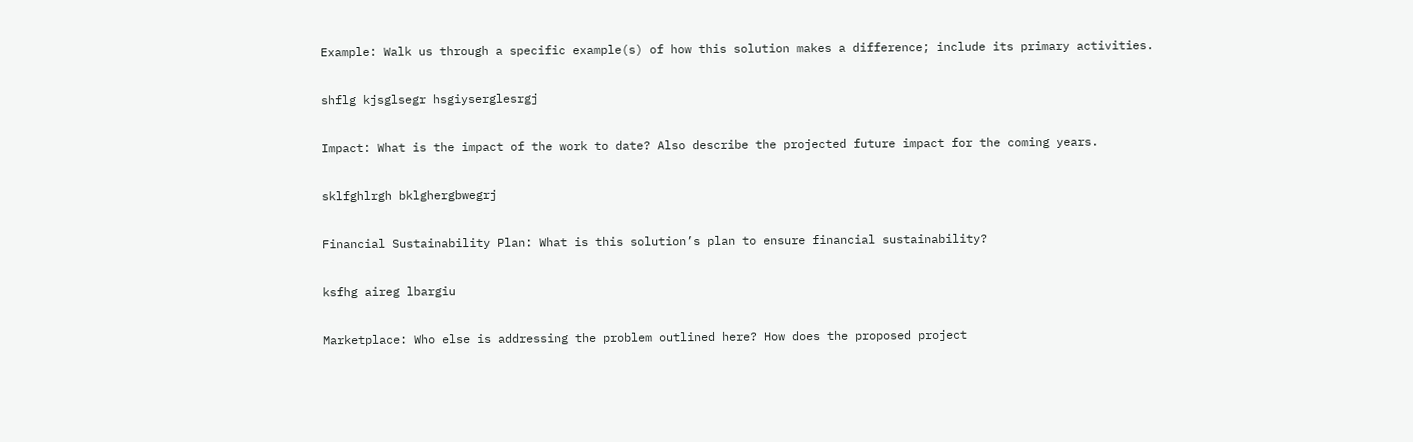Example: Walk us through a specific example(s) of how this solution makes a difference; include its primary activities.

shflg kjsglsegr hsgiyserglesrgj

Impact: What is the impact of the work to date? Also describe the projected future impact for the coming years.

sklfghlrgh bklghergbwegrj

Financial Sustainability Plan: What is this solution’s plan to ensure financial sustainability?

ksfhg aireg lbargiu

Marketplace: Who else is addressing the problem outlined here? How does the proposed project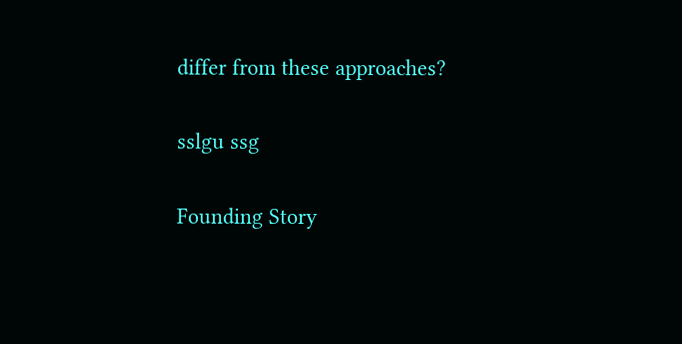differ from these approaches?

sslgu ssg

Founding Story